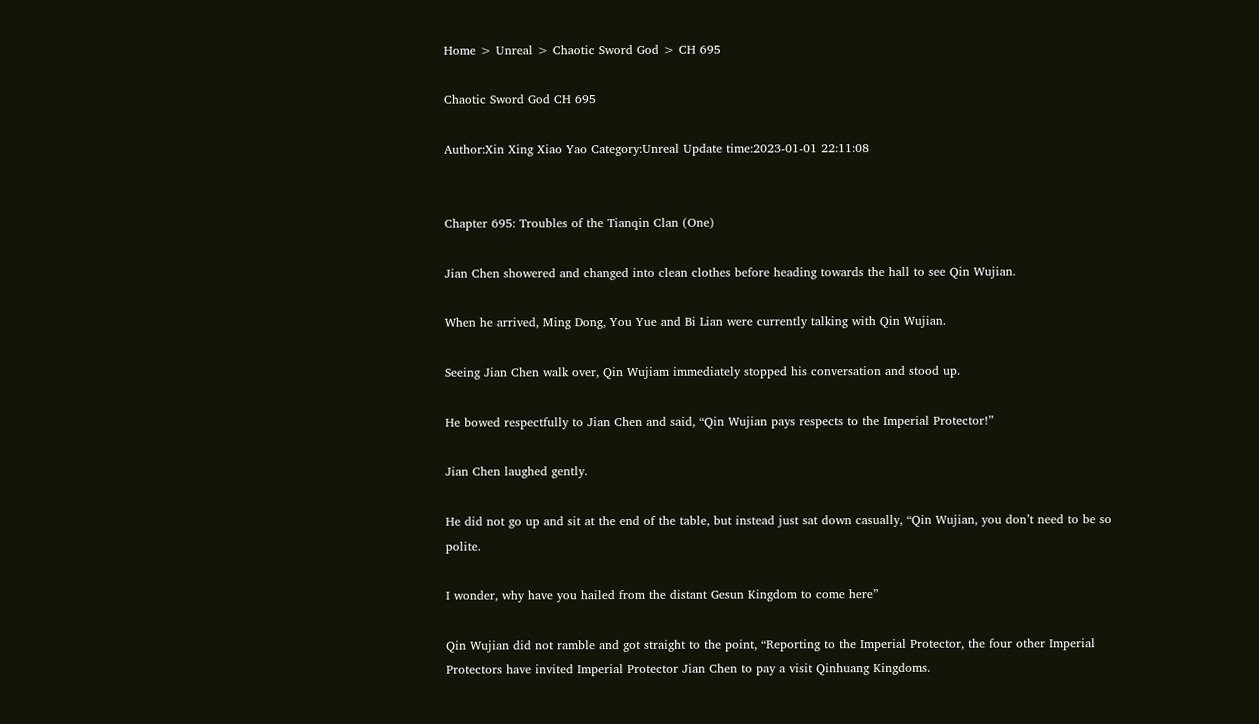Home > Unreal > Chaotic Sword God > CH 695

Chaotic Sword God CH 695

Author:Xin Xing Xiao Yao Category:Unreal Update time:2023-01-01 22:11:08


Chapter 695: Troubles of the Tianqin Clan (One)

Jian Chen showered and changed into clean clothes before heading towards the hall to see Qin Wujian.

When he arrived, Ming Dong, You Yue and Bi Lian were currently talking with Qin Wujian.

Seeing Jian Chen walk over, Qin Wujiam immediately stopped his conversation and stood up.

He bowed respectfully to Jian Chen and said, “Qin Wujian pays respects to the Imperial Protector!”

Jian Chen laughed gently.

He did not go up and sit at the end of the table, but instead just sat down casually, “Qin Wujian, you don’t need to be so polite.

I wonder, why have you hailed from the distant Gesun Kingdom to come here”

Qin Wujian did not ramble and got straight to the point, “Reporting to the Imperial Protector, the four other Imperial Protectors have invited Imperial Protector Jian Chen to pay a visit Qinhuang Kingdoms.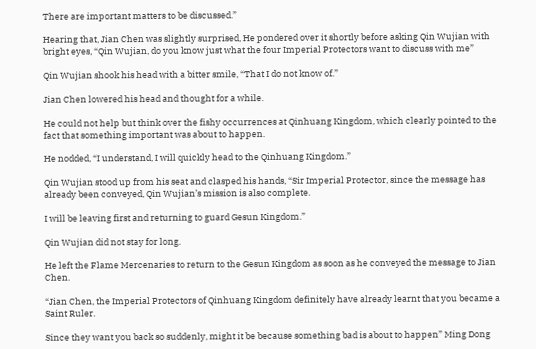There are important matters to be discussed.”

Hearing that, Jian Chen was slightly surprised, He pondered over it shortly before asking Qin Wujian with bright eyes, “Qin Wujian, do you know just what the four Imperial Protectors want to discuss with me”

Qin Wujian shook his head with a bitter smile, “That I do not know of.”

Jian Chen lowered his head and thought for a while.

He could not help but think over the fishy occurrences at Qinhuang Kingdom, which clearly pointed to the fact that something important was about to happen.

He nodded, “I understand, I will quickly head to the Qinhuang Kingdom.”

Qin Wujian stood up from his seat and clasped his hands, “Sir Imperial Protector, since the message has already been conveyed, Qin Wujian’s mission is also complete.

I will be leaving first and returning to guard Gesun Kingdom.”

Qin Wujian did not stay for long.

He left the Flame Mercenaries to return to the Gesun Kingdom as soon as he conveyed the message to Jian Chen.

“Jian Chen, the Imperial Protectors of Qinhuang Kingdom definitely have already learnt that you became a Saint Ruler.

Since they want you back so suddenly, might it be because something bad is about to happen” Ming Dong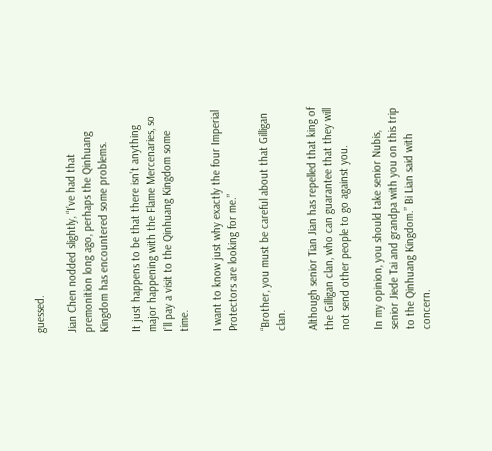guessed.

Jian Chen nodded slightly, “I’ve had that premonition long ago, perhaps the Qinhuang Kingdom has encountered some problems.

It just happens to be that there isn’t anything major happening with the Flame Mercenaries, so I’ll pay a visit to the Qinhuang Kingdom some time.

I want to know just why exactly the four Imperial Protectors are looking for me.”

“Brother, you must be careful about that Gilligan clan.

Although senior Tian Jian has repelled that king of the Gilligan clan, who can guarantee that they will not send other people to go against you.

In my opinion, you should take senior Nubis, senior Jiede Tai and grandpa with you on this trip to the Qinhuang Kingdom.” Bi Lian said with concern.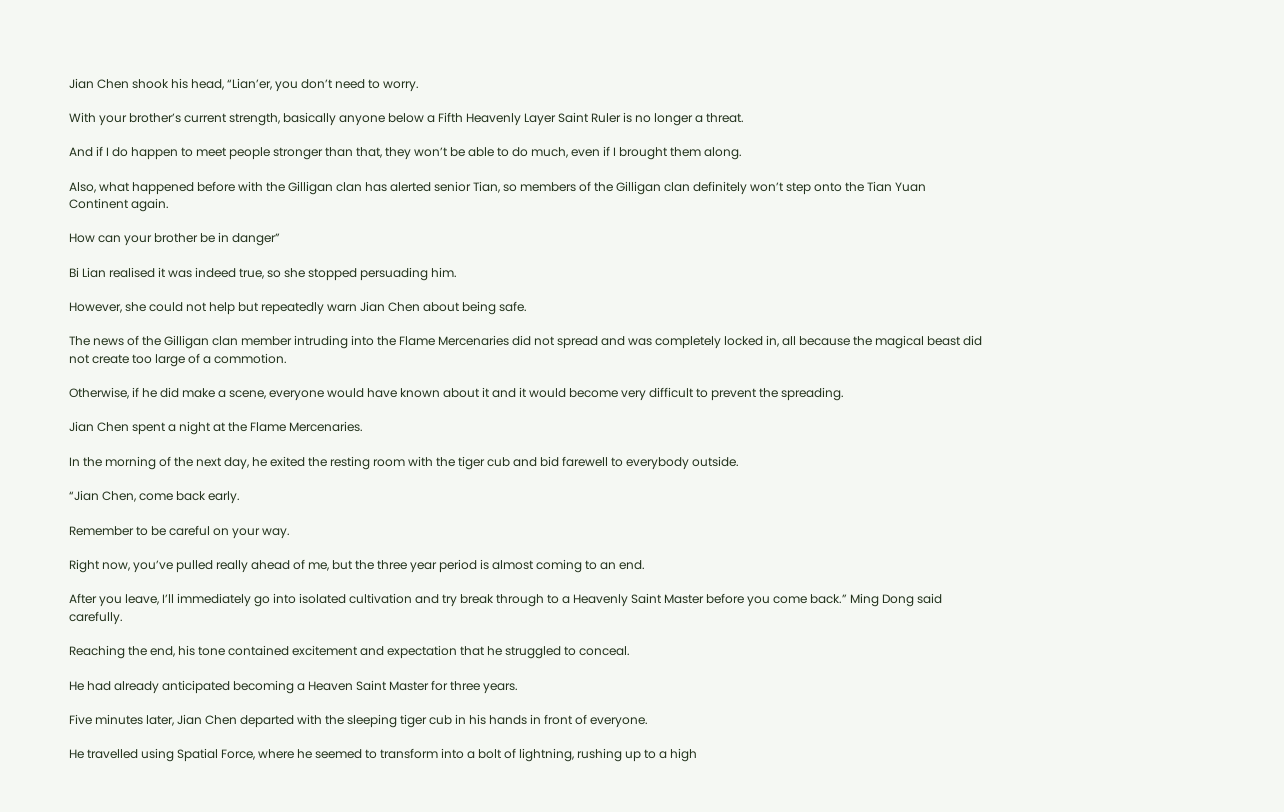Jian Chen shook his head, “Lian’er, you don’t need to worry.

With your brother’s current strength, basically anyone below a Fifth Heavenly Layer Saint Ruler is no longer a threat.

And if I do happen to meet people stronger than that, they won’t be able to do much, even if I brought them along.

Also, what happened before with the Gilligan clan has alerted senior Tian, so members of the Gilligan clan definitely won’t step onto the Tian Yuan Continent again.

How can your brother be in danger”

Bi Lian realised it was indeed true, so she stopped persuading him.

However, she could not help but repeatedly warn Jian Chen about being safe.

The news of the Gilligan clan member intruding into the Flame Mercenaries did not spread and was completely locked in, all because the magical beast did not create too large of a commotion.

Otherwise, if he did make a scene, everyone would have known about it and it would become very difficult to prevent the spreading.

Jian Chen spent a night at the Flame Mercenaries.

In the morning of the next day, he exited the resting room with the tiger cub and bid farewell to everybody outside.

“Jian Chen, come back early.

Remember to be careful on your way.

Right now, you’ve pulled really ahead of me, but the three year period is almost coming to an end.

After you leave, I’ll immediately go into isolated cultivation and try break through to a Heavenly Saint Master before you come back.” Ming Dong said carefully.

Reaching the end, his tone contained excitement and expectation that he struggled to conceal.

He had already anticipated becoming a Heaven Saint Master for three years.

Five minutes later, Jian Chen departed with the sleeping tiger cub in his hands in front of everyone.

He travelled using Spatial Force, where he seemed to transform into a bolt of lightning, rushing up to a high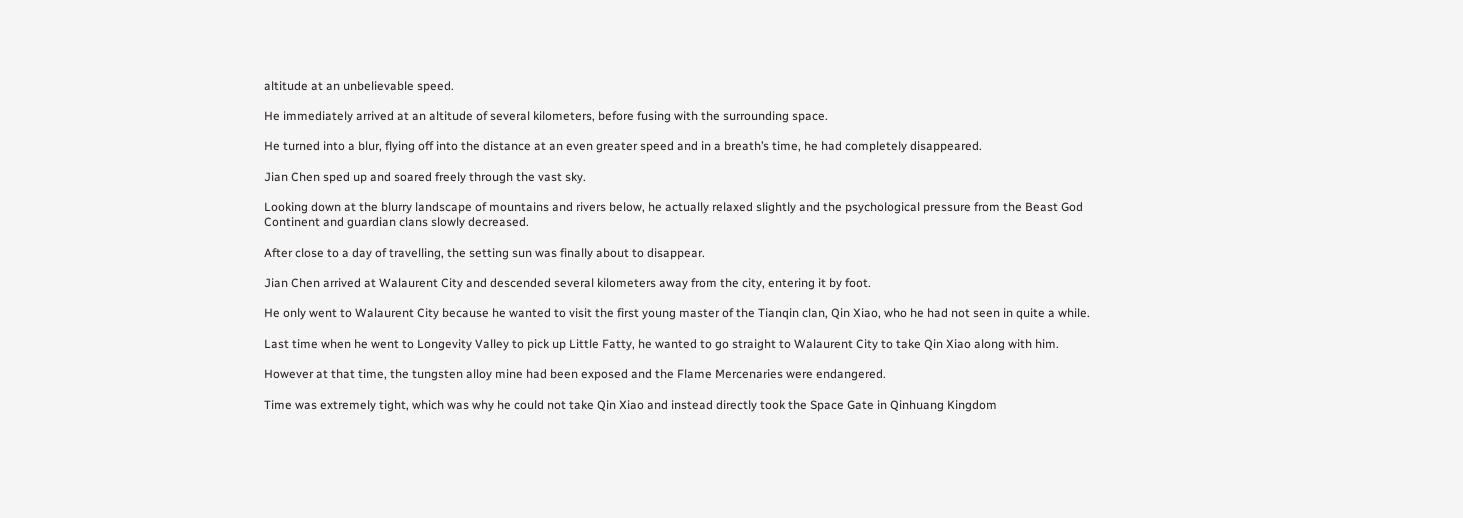altitude at an unbelievable speed.

He immediately arrived at an altitude of several kilometers, before fusing with the surrounding space.

He turned into a blur, flying off into the distance at an even greater speed and in a breath’s time, he had completely disappeared.

Jian Chen sped up and soared freely through the vast sky.

Looking down at the blurry landscape of mountains and rivers below, he actually relaxed slightly and the psychological pressure from the Beast God Continent and guardian clans slowly decreased.

After close to a day of travelling, the setting sun was finally about to disappear.

Jian Chen arrived at Walaurent City and descended several kilometers away from the city, entering it by foot.

He only went to Walaurent City because he wanted to visit the first young master of the Tianqin clan, Qin Xiao, who he had not seen in quite a while.

Last time when he went to Longevity Valley to pick up Little Fatty, he wanted to go straight to Walaurent City to take Qin Xiao along with him.

However at that time, the tungsten alloy mine had been exposed and the Flame Mercenaries were endangered.

Time was extremely tight, which was why he could not take Qin Xiao and instead directly took the Space Gate in Qinhuang Kingdom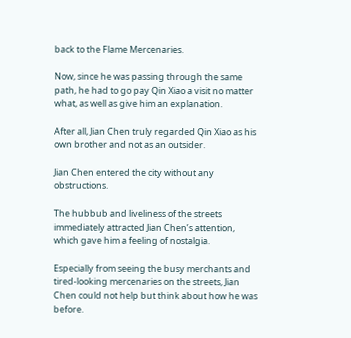back to the Flame Mercenaries.

Now, since he was passing through the same path, he had to go pay Qin Xiao a visit no matter what, as well as give him an explanation.

After all, Jian Chen truly regarded Qin Xiao as his own brother and not as an outsider.

Jian Chen entered the city without any obstructions.

The hubbub and liveliness of the streets immediately attracted Jian Chen’s attention, which gave him a feeling of nostalgia.

Especially from seeing the busy merchants and tired-looking mercenaries on the streets, Jian Chen could not help but think about how he was before.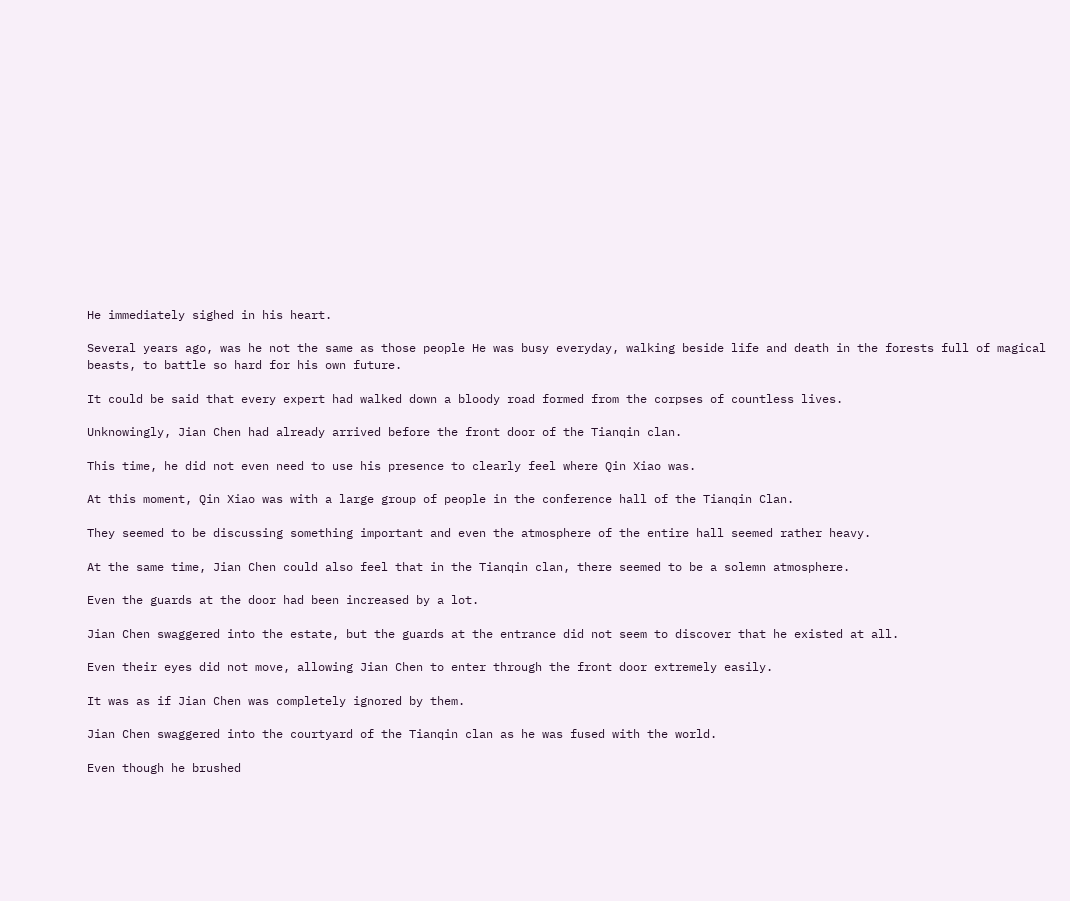He immediately sighed in his heart.

Several years ago, was he not the same as those people He was busy everyday, walking beside life and death in the forests full of magical beasts, to battle so hard for his own future.

It could be said that every expert had walked down a bloody road formed from the corpses of countless lives.

Unknowingly, Jian Chen had already arrived before the front door of the Tianqin clan.

This time, he did not even need to use his presence to clearly feel where Qin Xiao was.

At this moment, Qin Xiao was with a large group of people in the conference hall of the Tianqin Clan.

They seemed to be discussing something important and even the atmosphere of the entire hall seemed rather heavy.

At the same time, Jian Chen could also feel that in the Tianqin clan, there seemed to be a solemn atmosphere.

Even the guards at the door had been increased by a lot.

Jian Chen swaggered into the estate, but the guards at the entrance did not seem to discover that he existed at all.

Even their eyes did not move, allowing Jian Chen to enter through the front door extremely easily.

It was as if Jian Chen was completely ignored by them.

Jian Chen swaggered into the courtyard of the Tianqin clan as he was fused with the world.

Even though he brushed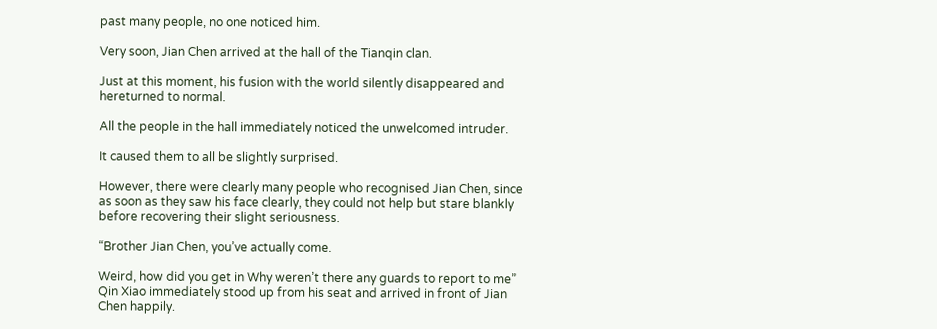past many people, no one noticed him.

Very soon, Jian Chen arrived at the hall of the Tianqin clan.

Just at this moment, his fusion with the world silently disappeared and hereturned to normal.

All the people in the hall immediately noticed the unwelcomed intruder.

It caused them to all be slightly surprised.

However, there were clearly many people who recognised Jian Chen, since as soon as they saw his face clearly, they could not help but stare blankly before recovering their slight seriousness.

“Brother Jian Chen, you’ve actually come.

Weird, how did you get in Why weren’t there any guards to report to me” Qin Xiao immediately stood up from his seat and arrived in front of Jian Chen happily.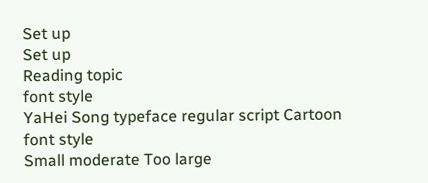Set up
Set up
Reading topic
font style
YaHei Song typeface regular script Cartoon
font style
Small moderate Too large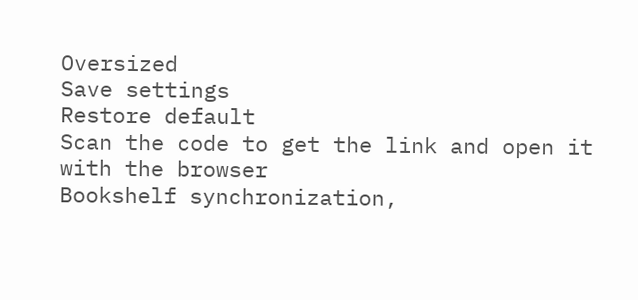Oversized
Save settings
Restore default
Scan the code to get the link and open it with the browser
Bookshelf synchronization,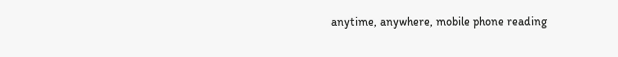anytime, anywhere, mobile phone reading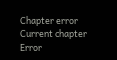Chapter error
Current chapter
Error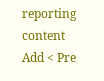reporting content
Add < Pre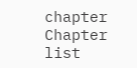chapter Chapter list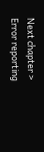Next chapter > Error reporting